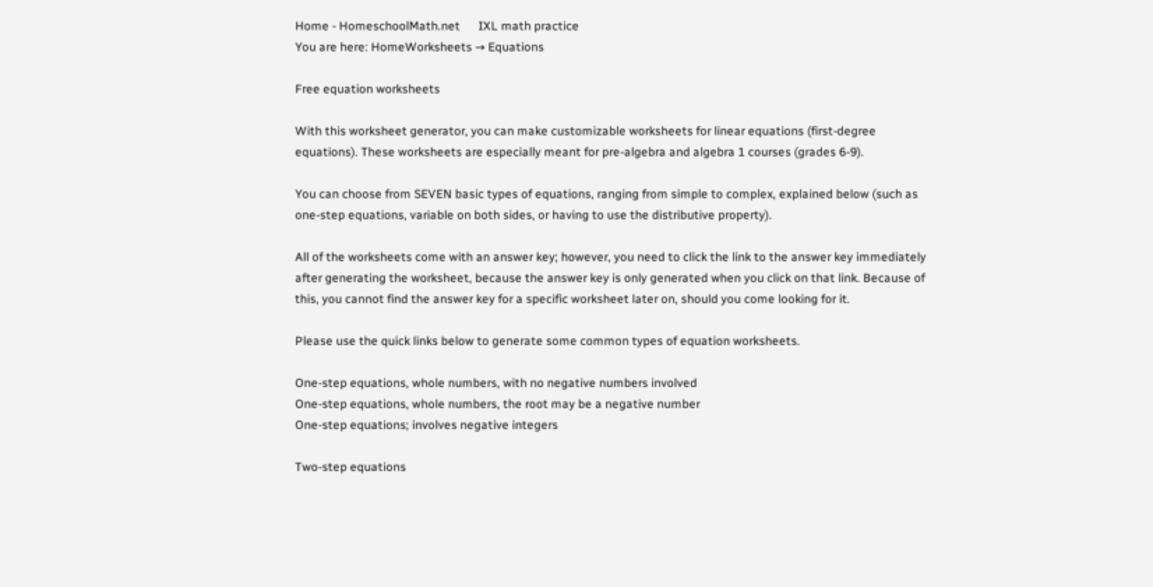Home - HomeschoolMath.net      IXL math practice
You are here: HomeWorksheets → Equations

Free equation worksheets

With this worksheet generator, you can make customizable worksheets for linear equations (first-degree equations). These worksheets are especially meant for pre-algebra and algebra 1 courses (grades 6-9).

You can choose from SEVEN basic types of equations, ranging from simple to complex, explained below (such as one-step equations, variable on both sides, or having to use the distributive property).

All of the worksheets come with an answer key; however, you need to click the link to the answer key immediately after generating the worksheet, because the answer key is only generated when you click on that link. Because of this, you cannot find the answer key for a specific worksheet later on, should you come looking for it.

Please use the quick links below to generate some common types of equation worksheets.

One-step equations, whole numbers, with no negative numbers involved
One-step equations, whole numbers, the root may be a negative number
One-step equations; involves negative integers

Two-step equations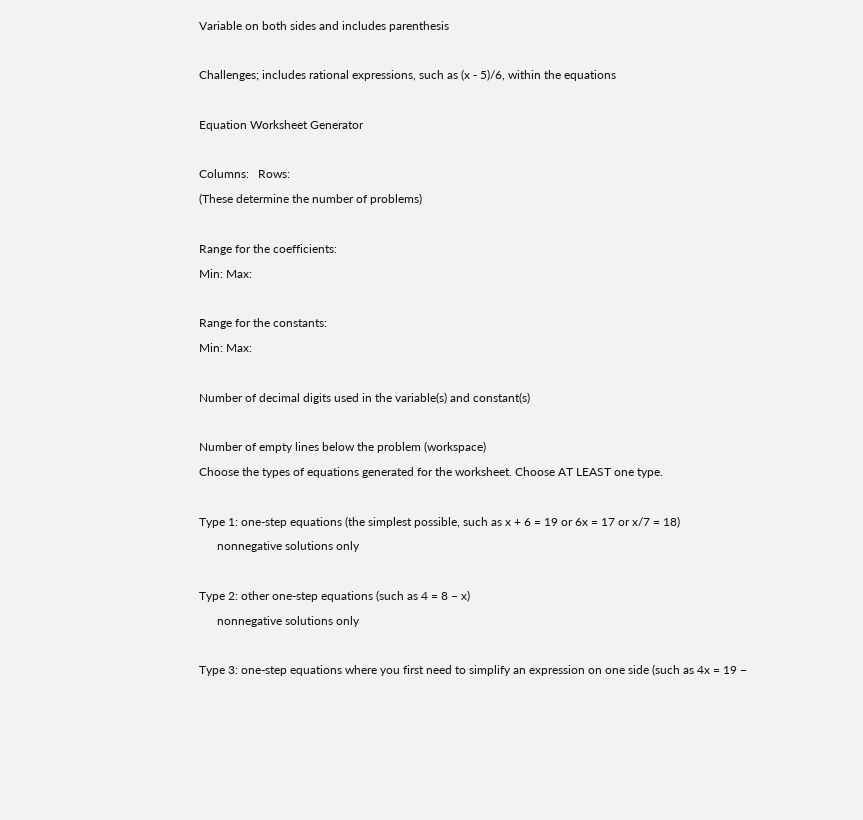Variable on both sides and includes parenthesis

Challenges; includes rational expressions, such as (x - 5)/6, within the equations

Equation Worksheet Generator

Columns:   Rows:
(These determine the number of problems)

Range for the coefficients:
Min: Max:

Range for the constants:
Min: Max:

Number of decimal digits used in the variable(s) and constant(s)

Number of empty lines below the problem (workspace)
Choose the types of equations generated for the worksheet. Choose AT LEAST one type.

Type 1: one-step equations (the simplest possible, such as x + 6 = 19 or 6x = 17 or x/7 = 18)
      nonnegative solutions only

Type 2: other one-step equations (such as 4 = 8 − x)
      nonnegative solutions only

Type 3: one-step equations where you first need to simplify an expression on one side (such as 4x = 19 −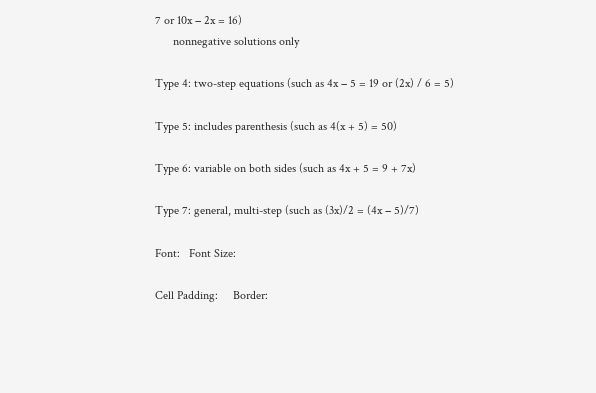7 or 10x − 2x = 16)
      nonnegative solutions only

Type 4: two-step equations (such as 4x − 5 = 19 or (2x) / 6 = 5)

Type 5: includes parenthesis (such as 4(x + 5) = 50)

Type 6: variable on both sides (such as 4x + 5 = 9 + 7x)

Type 7: general, multi-step (such as (3x)/2 = (4x − 5)/7)

Font:   Font Size:

Cell Padding:     Border: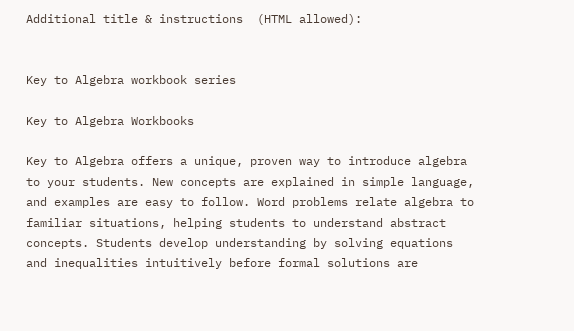Additional title & instructions  (HTML allowed):


Key to Algebra workbook series

Key to Algebra Workbooks

Key to Algebra offers a unique, proven way to introduce algebra to your students. New concepts are explained in simple language, and examples are easy to follow. Word problems relate algebra to familiar situations, helping students to understand abstract concepts. Students develop understanding by solving equations and inequalities intuitively before formal solutions are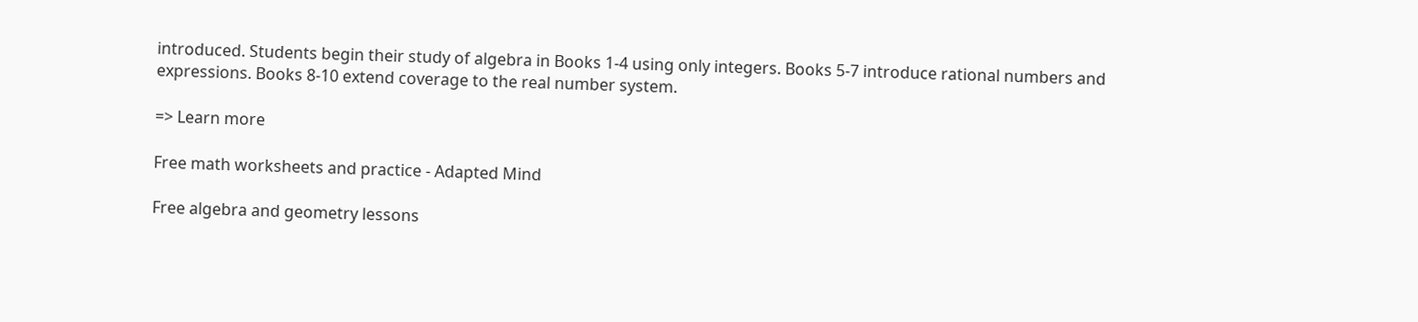introduced. Students begin their study of algebra in Books 1-4 using only integers. Books 5-7 introduce rational numbers and expressions. Books 8-10 extend coverage to the real number system.

=> Learn more

Free math worksheets and practice - Adapted Mind

Free algebra and geometry lessons